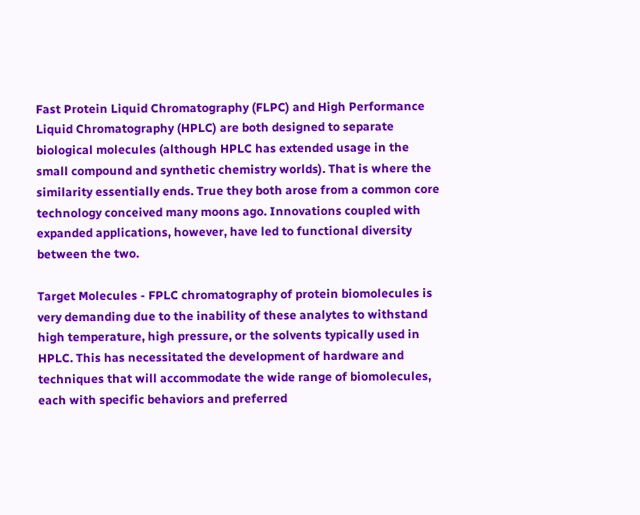Fast Protein Liquid Chromatography (FLPC) and High Performance Liquid Chromatography (HPLC) are both designed to separate biological molecules (although HPLC has extended usage in the small compound and synthetic chemistry worlds). That is where the similarity essentially ends. True they both arose from a common core technology conceived many moons ago. Innovations coupled with expanded applications, however, have led to functional diversity between the two.

Target Molecules - FPLC chromatography of protein biomolecules is very demanding due to the inability of these analytes to withstand high temperature, high pressure, or the solvents typically used in HPLC. This has necessitated the development of hardware and techniques that will accommodate the wide range of biomolecules, each with specific behaviors and preferred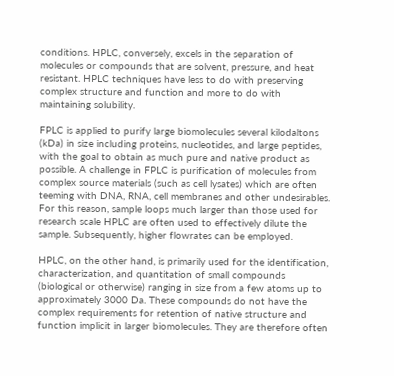conditions. HPLC, conversely, excels in the separation of molecules or compounds that are solvent, pressure, and heat resistant. HPLC techniques have less to do with preserving complex structure and function and more to do with maintaining solubility.

FPLC is applied to purify large biomolecules several kilodaltons (kDa) in size including proteins, nucleotides, and large peptides, with the goal to obtain as much pure and native product as possible. A challenge in FPLC is purification of molecules from complex source materials (such as cell lysates) which are often teeming with DNA, RNA, cell membranes and other undesirables. For this reason, sample loops much larger than those used for research scale HPLC are often used to effectively dilute the sample. Subsequently, higher flowrates can be employed.

HPLC, on the other hand, is primarily used for the identification, characterization, and quantitation of small compounds (biological or otherwise) ranging in size from a few atoms up to approximately 3000 Da. These compounds do not have the complex requirements for retention of native structure and function implicit in larger biomolecules. They are therefore often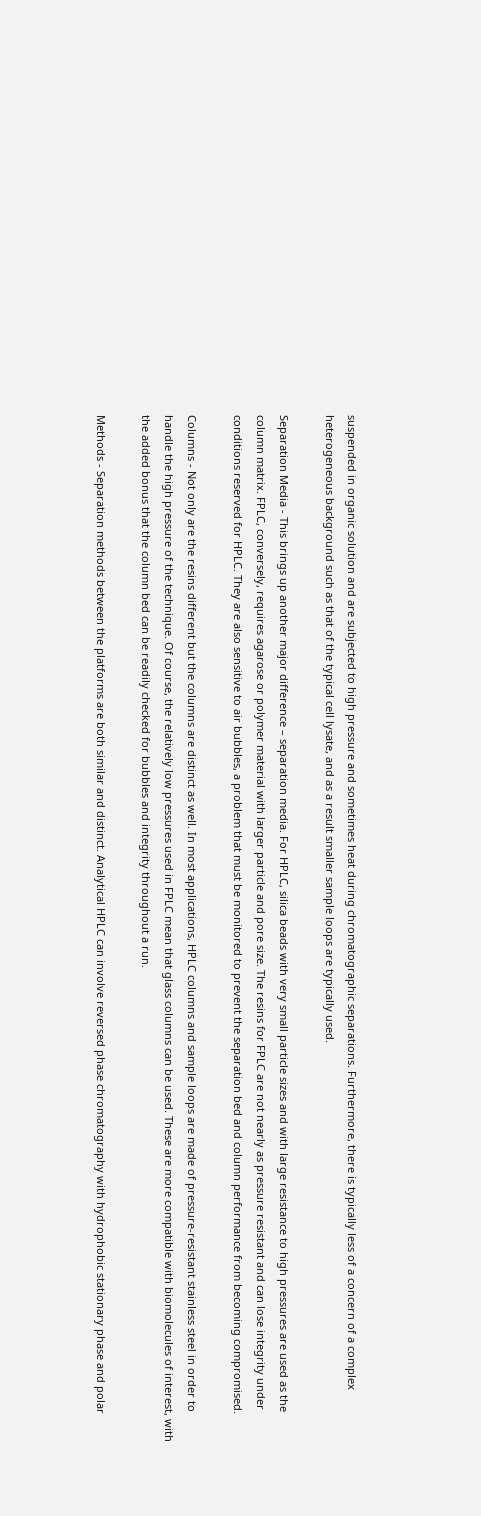suspended in organic solution and are subjected to high pressure and sometimes heat during chromatographic separations. Furthermore, there is typically less of a concern of a complex heterogeneous background such as that of the typical cell lysate, and as a result smaller sample loops are typically used.

Separation Media - This brings up another major difference – separation media. For HPLC, silica beads with very small particle sizes and with large resistance to high pressures are used as the column matrix. FPLC, conversely, requires agarose or polymer material with larger particle and pore size. The resins for FPLC are not nearly as pressure resistant and can lose integrity under conditions reserved for HPLC. They are also sensitive to air bubbles, a problem that must be monitored to prevent the separation bed and column performance from becoming compromised.

Columns - Not only are the resins different but the columns are distinct as well. In most applications, HPLC columns and sample loops are made of pressure-resistant stainless steel in order to handle the high pressure of the technique. Of course, the relatively low pressures used in FPLC mean that glass columns can be used. These are more compatible with biomolecules of interest, with the added bonus that the column bed can be readily checked for bubbles and integrity throughout a run.

Methods - Separation methods between the platforms are both similar and distinct. Analytical HPLC can involve reversed phase chromatography with hydrophobic stationary phase and polar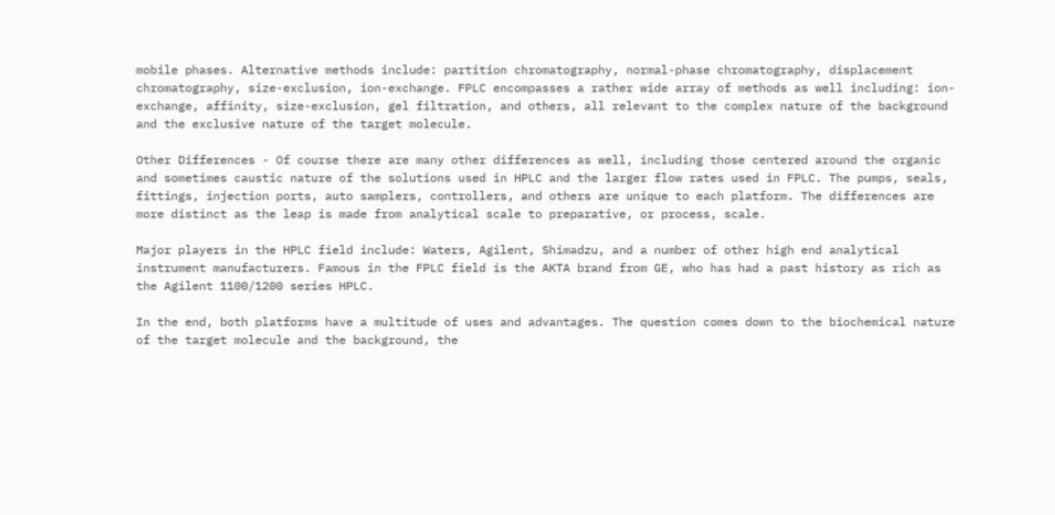mobile phases. Alternative methods include: partition chromatography, normal-phase chromatography, displacement chromatography, size-exclusion, ion-exchange. FPLC encompasses a rather wide array of methods as well including: ion-exchange, affinity, size-exclusion, gel filtration, and others, all relevant to the complex nature of the background and the exclusive nature of the target molecule.

Other Differences - Of course there are many other differences as well, including those centered around the organic and sometimes caustic nature of the solutions used in HPLC and the larger flow rates used in FPLC. The pumps, seals, fittings, injection ports, auto samplers, controllers, and others are unique to each platform. The differences are more distinct as the leap is made from analytical scale to preparative, or process, scale.

Major players in the HPLC field include: Waters, Agilent, Shimadzu, and a number of other high end analytical instrument manufacturers. Famous in the FPLC field is the AKTA brand from GE, who has had a past history as rich as the Agilent 1100/1200 series HPLC.

In the end, both platforms have a multitude of uses and advantages. The question comes down to the biochemical nature of the target molecule and the background, the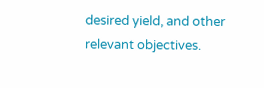desired yield, and other relevant objectives.